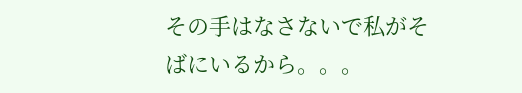その手はなさないで私がそばにいるから。。。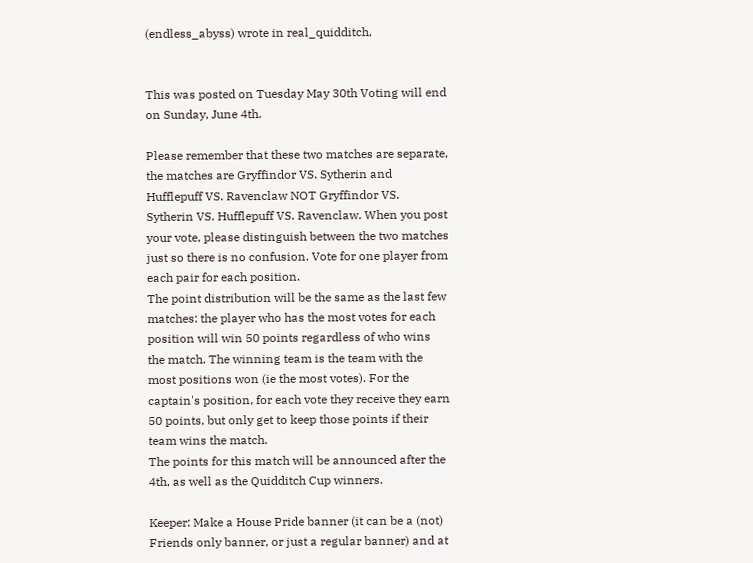(endless_abyss) wrote in real_quidditch,


This was posted on Tuesday May 30th Voting will end on Sunday, June 4th.

Please remember that these two matches are separate, the matches are Gryffindor VS. Sytherin and Hufflepuff VS. Ravenclaw NOT Gryffindor VS. Sytherin VS. Hufflepuff VS. Ravenclaw. When you post your vote, please distinguish between the two matches just so there is no confusion. Vote for one player from each pair for each position.
The point distribution will be the same as the last few matches: the player who has the most votes for each position will win 50 points regardless of who wins the match. The winning team is the team with the most positions won (ie the most votes). For the captain's position, for each vote they receive they earn 50 points, but only get to keep those points if their team wins the match.
The points for this match will be announced after the 4th, as well as the Quidditch Cup winners.

Keeper: Make a House Pride banner (it can be a (not) Friends only banner, or just a regular banner) and at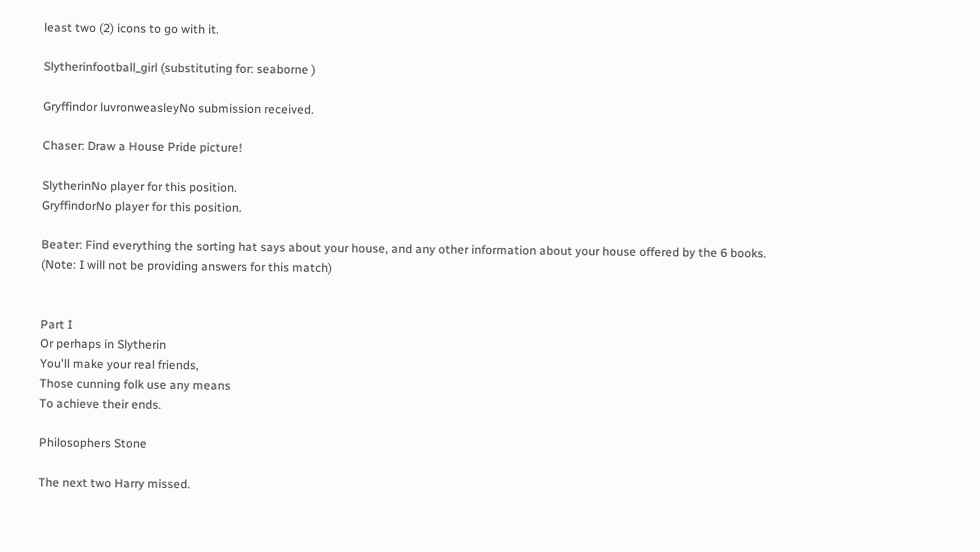least two (2) icons to go with it.

Slytherinfootball_girl (substituting for: seaborne )

Gryffindor luvronweasleyNo submission received.

Chaser: Draw a House Pride picture!

SlytherinNo player for this position.
GryffindorNo player for this position.

Beater: Find everything the sorting hat says about your house, and any other information about your house offered by the 6 books. (Note: I will not be providing answers for this match)


Part I
Or perhaps in Slytherin
You'll make your real friends,
Those cunning folk use any means
To achieve their ends.

Philosophers Stone

The next two Harry missed.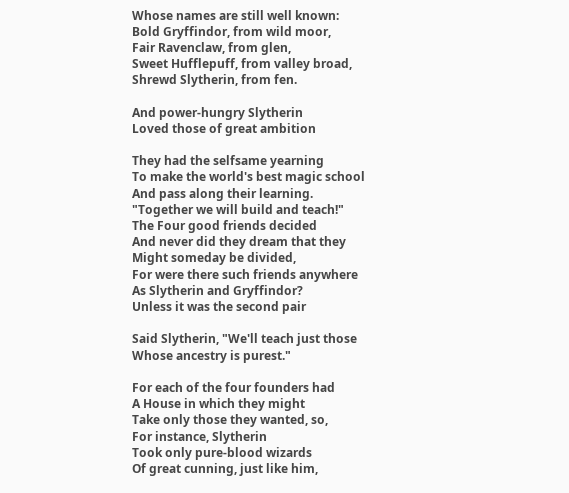Whose names are still well known:
Bold Gryffindor, from wild moor,
Fair Ravenclaw, from glen,
Sweet Hufflepuff, from valley broad,
Shrewd Slytherin, from fen.

And power-hungry Slytherin
Loved those of great ambition

They had the selfsame yearning
To make the world's best magic school
And pass along their learning.
"Together we will build and teach!"
The Four good friends decided
And never did they dream that they
Might someday be divided,
For were there such friends anywhere
As Slytherin and Gryffindor?
Unless it was the second pair

Said Slytherin, "We'll teach just those
Whose ancestry is purest."

For each of the four founders had
A House in which they might
Take only those they wanted, so,
For instance, Slytherin
Took only pure-blood wizards
Of great cunning, just like him,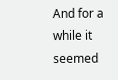And for a while it seemed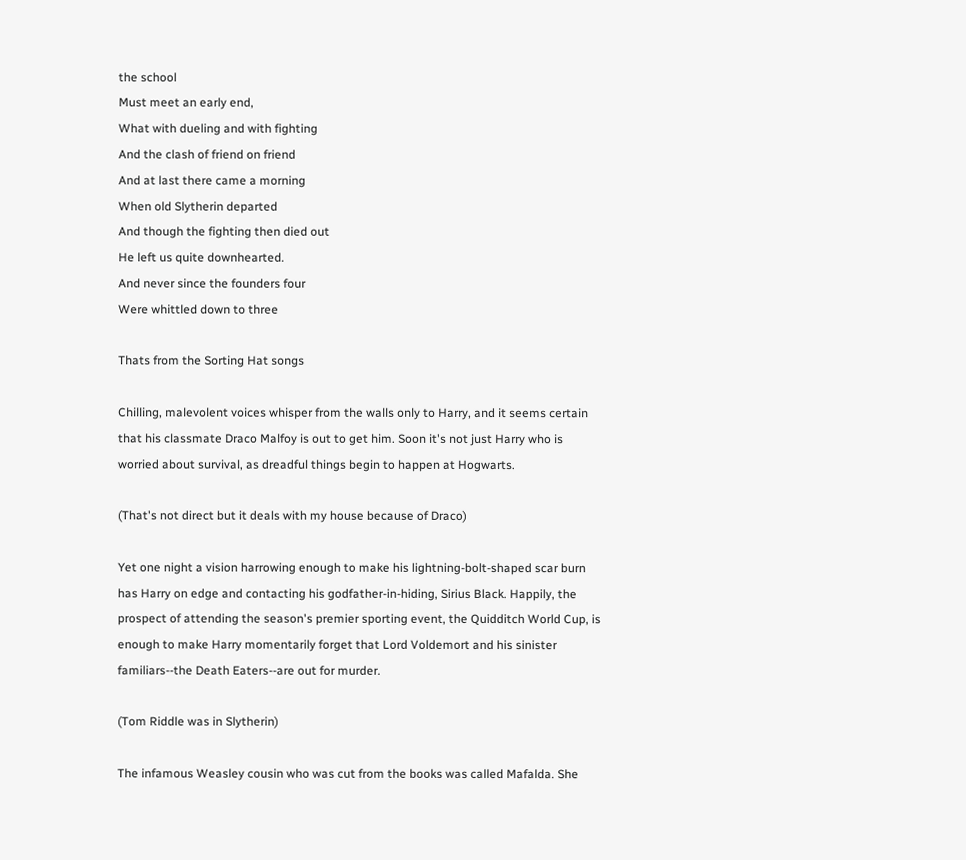the school
Must meet an early end,
What with dueling and with fighting
And the clash of friend on friend
And at last there came a morning
When old Slytherin departed
And though the fighting then died out
He left us quite downhearted.
And never since the founders four
Were whittled down to three

Thats from the Sorting Hat songs

Chilling, malevolent voices whisper from the walls only to Harry, and it seems certain that his classmate Draco Malfoy is out to get him. Soon it's not just Harry who is worried about survival, as dreadful things begin to happen at Hogwarts.

(That's not direct but it deals with my house because of Draco)

Yet one night a vision harrowing enough to make his lightning-bolt-shaped scar burn has Harry on edge and contacting his godfather-in-hiding, Sirius Black. Happily, the prospect of attending the season's premier sporting event, the Quidditch World Cup, is enough to make Harry momentarily forget that Lord Voldemort and his sinister familiars--the Death Eaters--are out for murder.

(Tom Riddle was in Slytherin)

The infamous Weasley cousin who was cut from the books was called Mafalda. She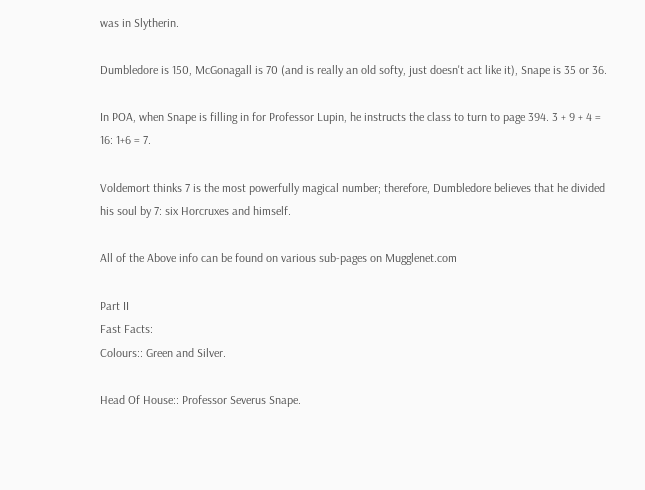was in Slytherin.

Dumbledore is 150, McGonagall is 70 (and is really an old softy, just doesn't act like it), Snape is 35 or 36.

In POA, when Snape is filling in for Professor Lupin, he instructs the class to turn to page 394. 3 + 9 + 4 = 16: 1+6 = 7.

Voldemort thinks 7 is the most powerfully magical number; therefore, Dumbledore believes that he divided his soul by 7: six Horcruxes and himself.

All of the Above info can be found on various sub-pages on Mugglenet.com

Part II
Fast Facts:
Colours:: Green and Silver.

Head Of House:: Professor Severus Snape.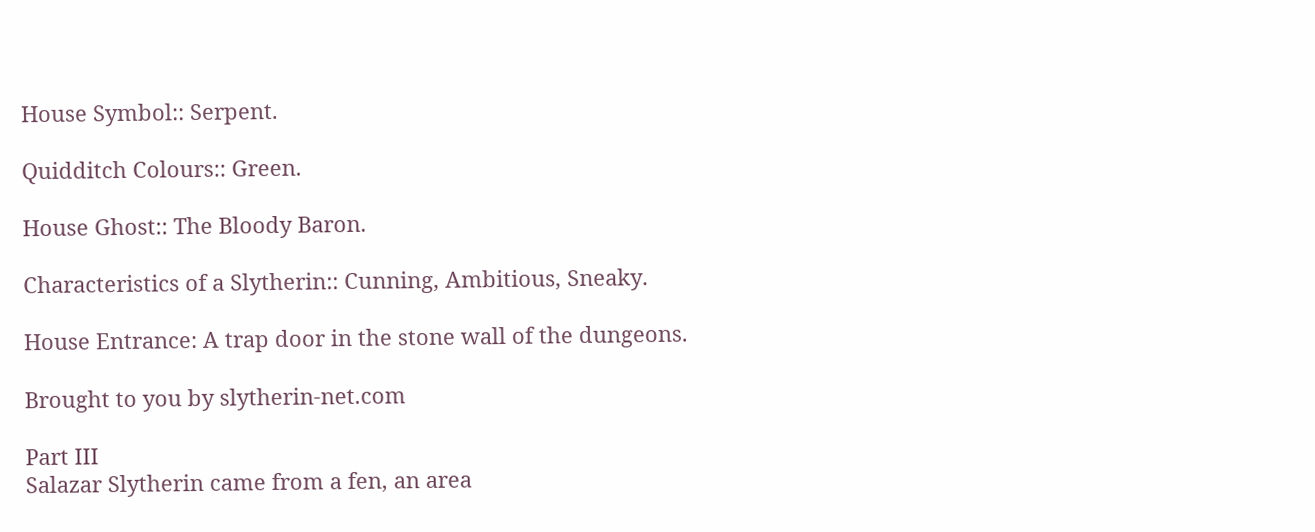House Symbol:: Serpent.

Quidditch Colours:: Green.

House Ghost:: The Bloody Baron.

Characteristics of a Slytherin:: Cunning, Ambitious, Sneaky.

House Entrance: A trap door in the stone wall of the dungeons.

Brought to you by slytherin-net.com

Part III
Salazar Slytherin came from a fen, an area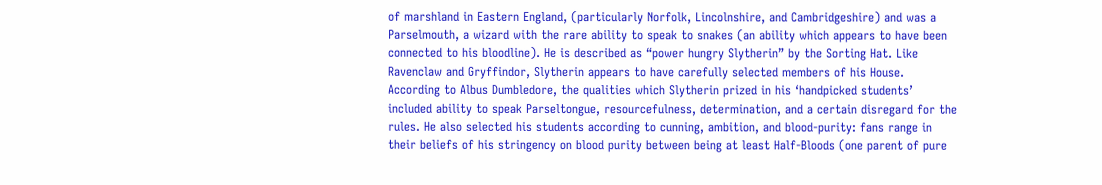of marshland in Eastern England, (particularly Norfolk, Lincolnshire, and Cambridgeshire) and was a Parselmouth, a wizard with the rare ability to speak to snakes (an ability which appears to have been connected to his bloodline). He is described as “power hungry Slytherin” by the Sorting Hat. Like Ravenclaw and Gryffindor, Slytherin appears to have carefully selected members of his House. According to Albus Dumbledore, the qualities which Slytherin prized in his ‘handpicked students’ included ability to speak Parseltongue, resourcefulness, determination, and a certain disregard for the rules. He also selected his students according to cunning, ambition, and blood-purity: fans range in their beliefs of his stringency on blood purity between being at least Half-Bloods (one parent of pure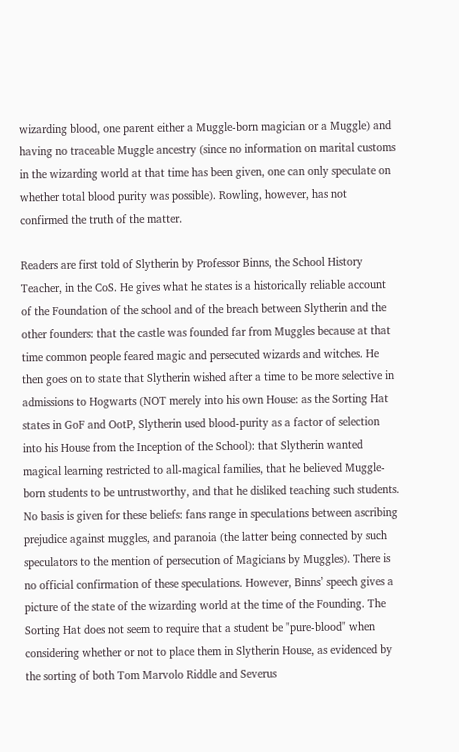wizarding blood, one parent either a Muggle-born magician or a Muggle) and having no traceable Muggle ancestry (since no information on marital customs in the wizarding world at that time has been given, one can only speculate on whether total blood purity was possible). Rowling, however, has not confirmed the truth of the matter.

Readers are first told of Slytherin by Professor Binns, the School History Teacher, in the CoS. He gives what he states is a historically reliable account of the Foundation of the school and of the breach between Slytherin and the other founders: that the castle was founded far from Muggles because at that time common people feared magic and persecuted wizards and witches. He then goes on to state that Slytherin wished after a time to be more selective in admissions to Hogwarts (NOT merely into his own House: as the Sorting Hat states in GoF and OotP, Slytherin used blood-purity as a factor of selection into his House from the Inception of the School): that Slytherin wanted magical learning restricted to all-magical families, that he believed Muggle-born students to be untrustworthy, and that he disliked teaching such students. No basis is given for these beliefs: fans range in speculations between ascribing prejudice against muggles, and paranoia (the latter being connected by such speculators to the mention of persecution of Magicians by Muggles). There is no official confirmation of these speculations. However, Binns’ speech gives a picture of the state of the wizarding world at the time of the Founding. The Sorting Hat does not seem to require that a student be "pure-blood" when considering whether or not to place them in Slytherin House, as evidenced by the sorting of both Tom Marvolo Riddle and Severus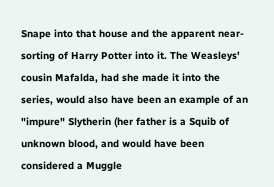Snape into that house and the apparent near-sorting of Harry Potter into it. The Weasleys' cousin Mafalda, had she made it into the series, would also have been an example of an "impure" Slytherin (her father is a Squib of unknown blood, and would have been considered a Muggle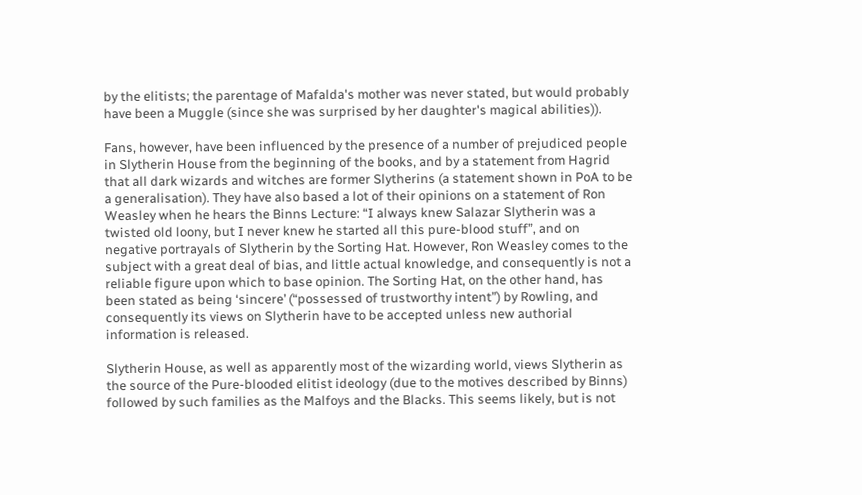by the elitists; the parentage of Mafalda's mother was never stated, but would probably have been a Muggle (since she was surprised by her daughter's magical abilities)).

Fans, however, have been influenced by the presence of a number of prejudiced people in Slytherin House from the beginning of the books, and by a statement from Hagrid that all dark wizards and witches are former Slytherins (a statement shown in PoA to be a generalisation). They have also based a lot of their opinions on a statement of Ron Weasley when he hears the Binns Lecture: “I always knew Salazar Slytherin was a twisted old loony, but I never knew he started all this pure-blood stuff”, and on negative portrayals of Slytherin by the Sorting Hat. However, Ron Weasley comes to the subject with a great deal of bias, and little actual knowledge, and consequently is not a reliable figure upon which to base opinion. The Sorting Hat, on the other hand, has been stated as being ‘sincere’ (“possessed of trustworthy intent”) by Rowling, and consequently its views on Slytherin have to be accepted unless new authorial information is released.

Slytherin House, as well as apparently most of the wizarding world, views Slytherin as the source of the Pure-blooded elitist ideology (due to the motives described by Binns) followed by such families as the Malfoys and the Blacks. This seems likely, but is not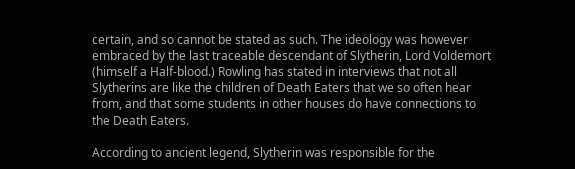certain, and so cannot be stated as such. The ideology was however embraced by the last traceable descendant of Slytherin, Lord Voldemort (himself a Half-blood.) Rowling has stated in interviews that not all Slytherins are like the children of Death Eaters that we so often hear from, and that some students in other houses do have connections to the Death Eaters.

According to ancient legend, Slytherin was responsible for the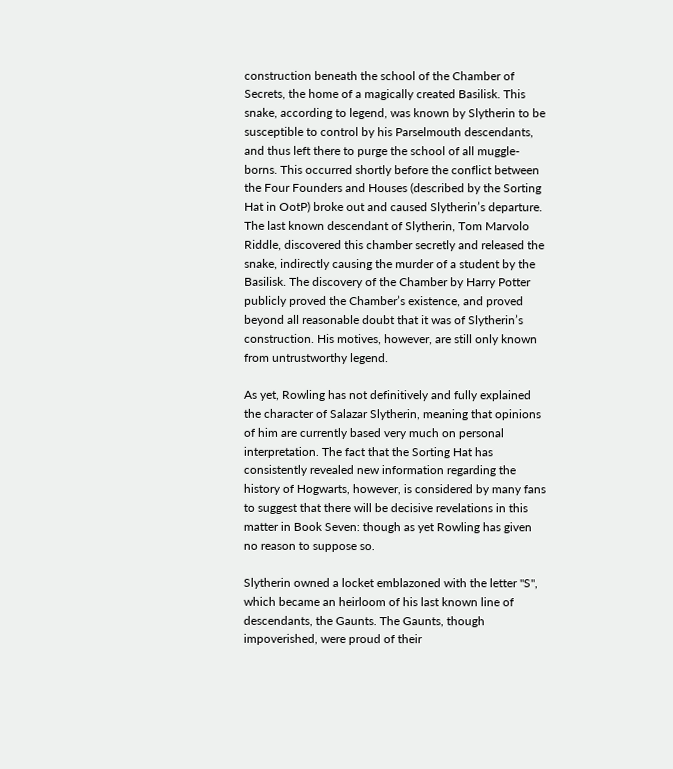construction beneath the school of the Chamber of Secrets, the home of a magically created Basilisk. This snake, according to legend, was known by Slytherin to be susceptible to control by his Parselmouth descendants, and thus left there to purge the school of all muggle-borns. This occurred shortly before the conflict between the Four Founders and Houses (described by the Sorting Hat in OotP) broke out and caused Slytherin’s departure. The last known descendant of Slytherin, Tom Marvolo Riddle, discovered this chamber secretly and released the snake, indirectly causing the murder of a student by the Basilisk. The discovery of the Chamber by Harry Potter publicly proved the Chamber’s existence, and proved beyond all reasonable doubt that it was of Slytherin’s construction. His motives, however, are still only known from untrustworthy legend.

As yet, Rowling has not definitively and fully explained the character of Salazar Slytherin, meaning that opinions of him are currently based very much on personal interpretation. The fact that the Sorting Hat has consistently revealed new information regarding the history of Hogwarts, however, is considered by many fans to suggest that there will be decisive revelations in this matter in Book Seven: though as yet Rowling has given no reason to suppose so.

Slytherin owned a locket emblazoned with the letter "S", which became an heirloom of his last known line of descendants, the Gaunts. The Gaunts, though impoverished, were proud of their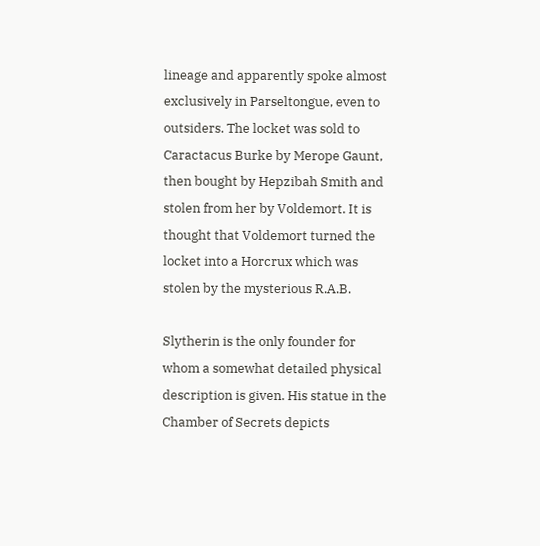lineage and apparently spoke almost exclusively in Parseltongue, even to outsiders. The locket was sold to Caractacus Burke by Merope Gaunt, then bought by Hepzibah Smith and stolen from her by Voldemort. It is thought that Voldemort turned the locket into a Horcrux which was stolen by the mysterious R.A.B.

Slytherin is the only founder for whom a somewhat detailed physical description is given. His statue in the Chamber of Secrets depicts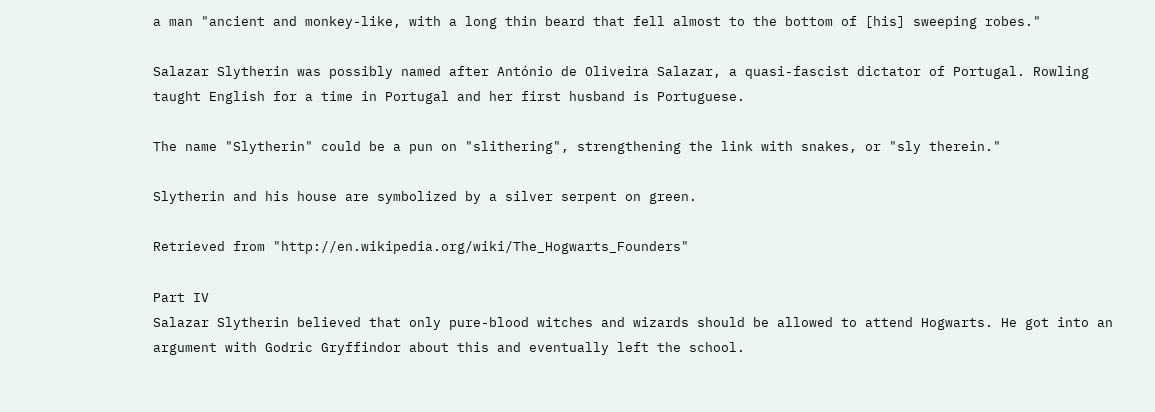a man "ancient and monkey-like, with a long thin beard that fell almost to the bottom of [his] sweeping robes."

Salazar Slytherin was possibly named after António de Oliveira Salazar, a quasi-fascist dictator of Portugal. Rowling taught English for a time in Portugal and her first husband is Portuguese.

The name "Slytherin" could be a pun on "slithering", strengthening the link with snakes, or "sly therein."

Slytherin and his house are symbolized by a silver serpent on green.

Retrieved from "http://en.wikipedia.org/wiki/The_Hogwarts_Founders"

Part IV
Salazar Slytherin believed that only pure-blood witches and wizards should be allowed to attend Hogwarts. He got into an argument with Godric Gryffindor about this and eventually left the school.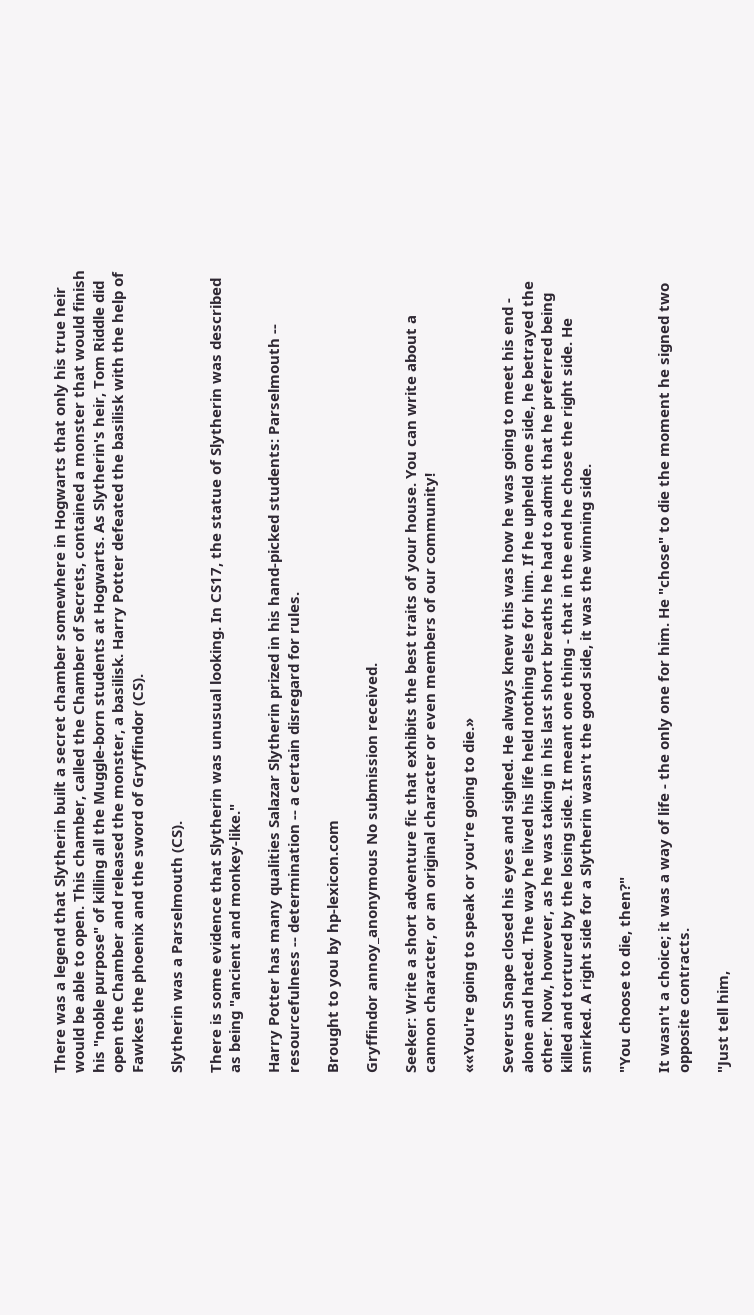There was a legend that Slytherin built a secret chamber somewhere in Hogwarts that only his true heir would be able to open. This chamber, called the Chamber of Secrets, contained a monster that would finish his "noble purpose" of killing all the Muggle-born students at Hogwarts. As Slytherin's heir, Tom Riddle did open the Chamber and released the monster, a basilisk. Harry Potter defeated the basilisk with the help of Fawkes the phoenix and the sword of Gryffindor (CS).

Slytherin was a Parselmouth (CS).

There is some evidence that Slytherin was unusual looking. In CS17, the statue of Slytherin was described as being "ancient and monkey-like."

Harry Potter has many qualities Salazar Slytherin prized in his hand-picked students: Parselmouth -- resourcefulness -- determination -- a certain disregard for rules.

Brought to you by hp-lexicon.com

Gryffindor annoy_anonymous No submission received.

Seeker: Write a short adventure fic that exhibits the best traits of your house. You can write about a cannon character, or an original character or even members of our community!

««You're going to speak or you're going to die.»

Severus Snape closed his eyes and sighed. He always knew this was how he was going to meet his end - alone and hated. The way he lived his life held nothing else for him. If he upheld one side, he betrayed the other. Now, however, as he was taking in his last short breaths he had to admit that he preferred being killed and tortured by the losing side. It meant one thing - that in the end he chose the right side. He smirked. A right side for a Slytherin wasn't the good side, it was the winning side.

"You choose to die, then?"

It wasn't a choice; it was a way of life - the only one for him. He "chose" to die the moment he signed two opposite contracts.

"Just tell him,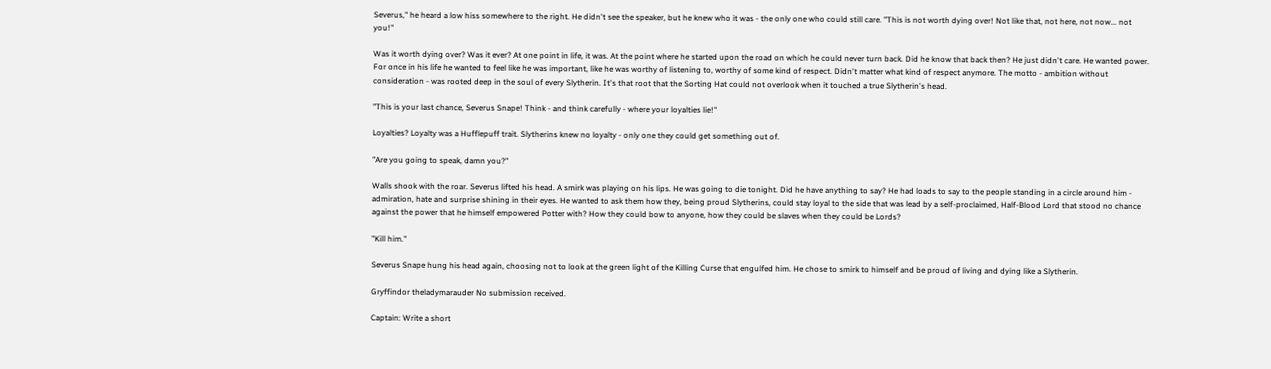Severus," he heard a low hiss somewhere to the right. He didn't see the speaker, but he knew who it was - the only one who could still care. "This is not worth dying over! Not like that, not here, not now... not you!"

Was it worth dying over? Was it ever? At one point in life, it was. At the point where he started upon the road on which he could never turn back. Did he know that back then? He just didn't care. He wanted power. For once in his life he wanted to feel like he was important, like he was worthy of listening to, worthy of some kind of respect. Didn't matter what kind of respect anymore. The motto - ambition without consideration - was rooted deep in the soul of every Slytherin. It's that root that the Sorting Hat could not overlook when it touched a true Slytherin's head.

"This is your last chance, Severus Snape! Think - and think carefully - where your loyalties lie!"

Loyalties? Loyalty was a Hufflepuff trait. Slytherins knew no loyalty - only one they could get something out of.

"Are you going to speak, damn you?"

Walls shook with the roar. Severus lifted his head. A smirk was playing on his lips. He was going to die tonight. Did he have anything to say? He had loads to say to the people standing in a circle around him - admiration, hate and surprise shining in their eyes. He wanted to ask them how they, being proud Slytherins, could stay loyal to the side that was lead by a self-proclaimed, Half-Blood Lord that stood no chance against the power that he himself empowered Potter with? How they could bow to anyone, how they could be slaves when they could be Lords?

"Kill him."

Severus Snape hung his head again, choosing not to look at the green light of the Killing Curse that engulfed him. He chose to smirk to himself and be proud of living and dying like a Slytherin.

Gryffindor theladymarauder No submission received.

Captain: Write a short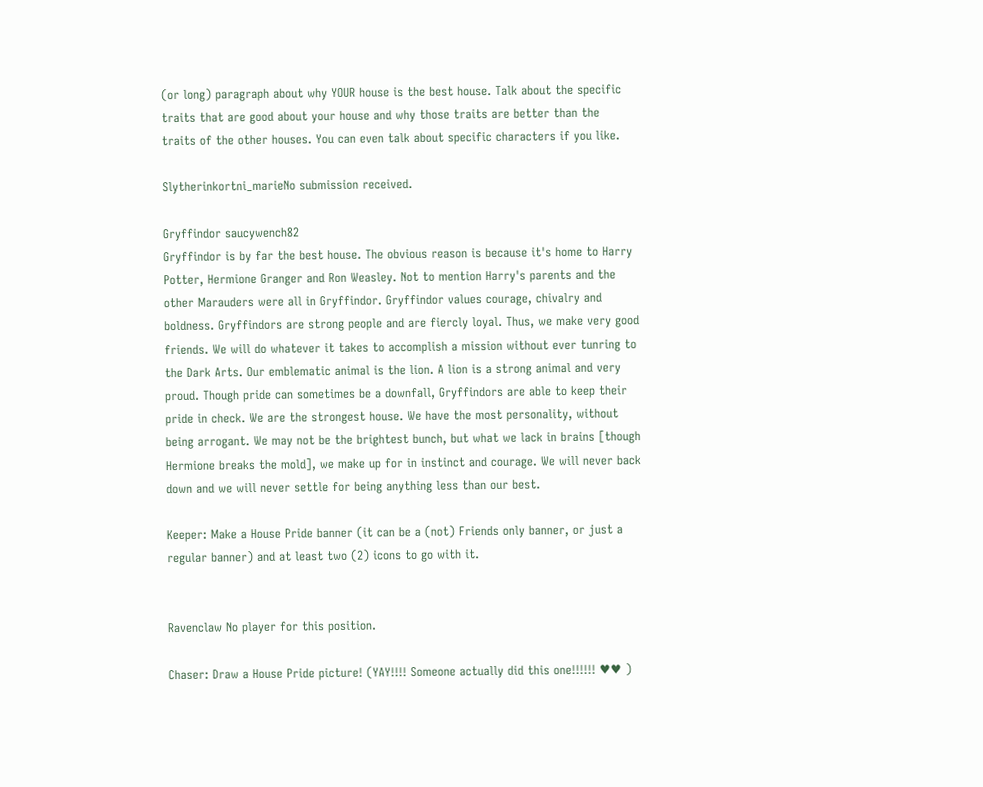(or long) paragraph about why YOUR house is the best house. Talk about the specific traits that are good about your house and why those traits are better than the traits of the other houses. You can even talk about specific characters if you like.

Slytherinkortni_marieNo submission received.

Gryffindor saucywench82
Gryffindor is by far the best house. The obvious reason is because it's home to Harry Potter, Hermione Granger and Ron Weasley. Not to mention Harry's parents and the other Marauders were all in Gryffindor. Gryffindor values courage, chivalry and boldness. Gryffindors are strong people and are fiercly loyal. Thus, we make very good friends. We will do whatever it takes to accomplish a mission without ever tunring to the Dark Arts. Our emblematic animal is the lion. A lion is a strong animal and very proud. Though pride can sometimes be a downfall, Gryffindors are able to keep their pride in check. We are the strongest house. We have the most personality, without being arrogant. We may not be the brightest bunch, but what we lack in brains [though Hermione breaks the mold], we make up for in instinct and courage. We will never back down and we will never settle for being anything less than our best.

Keeper: Make a House Pride banner (it can be a (not) Friends only banner, or just a regular banner) and at least two (2) icons to go with it.


Ravenclaw No player for this position.

Chaser: Draw a House Pride picture! (YAY!!!! Someone actually did this one!!!!!! ♥♥ )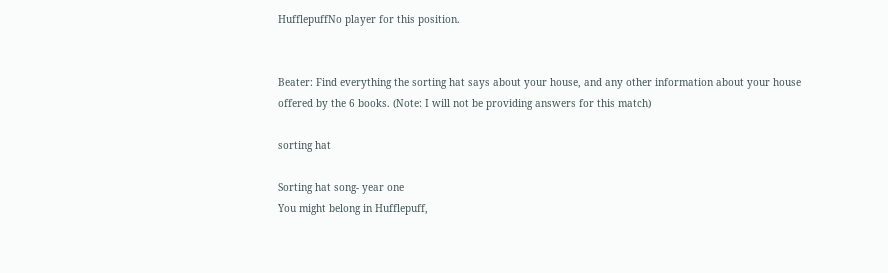HufflepuffNo player for this position.


Beater: Find everything the sorting hat says about your house, and any other information about your house offered by the 6 books. (Note: I will not be providing answers for this match)

sorting hat

Sorting hat song- year one
You might belong in Hufflepuff,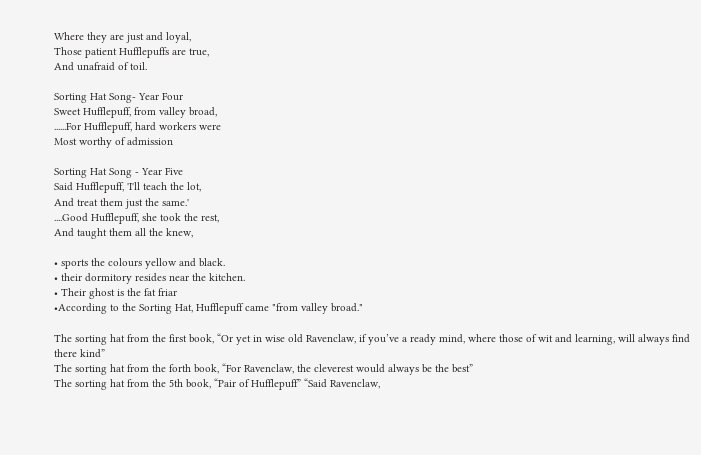Where they are just and loyal,
Those patient Hufflepuffs are true,
And unafraid of toil.

Sorting Hat Song- Year Four
Sweet Hufflepuff, from valley broad,
......For Hufflepuff, hard workers were
Most worthy of admission

Sorting Hat Song - Year Five
Said Hufflepuff, 'I'll teach the lot,
And treat them just the same.'
....Good Hufflepuff, she took the rest,
And taught them all the knew,

• sports the colours yellow and black.
• their dormitory resides near the kitchen.
• Their ghost is the fat friar
•According to the Sorting Hat, Hufflepuff came "from valley broad."

The sorting hat from the first book, “Or yet in wise old Ravenclaw, if you’ve a ready mind, where those of wit and learning, will always find there kind”
The sorting hat from the forth book, “For Ravenclaw, the cleverest would always be the best”
The sorting hat from the 5th book, “Pair of Hufflepuff” “Said Ravenclaw,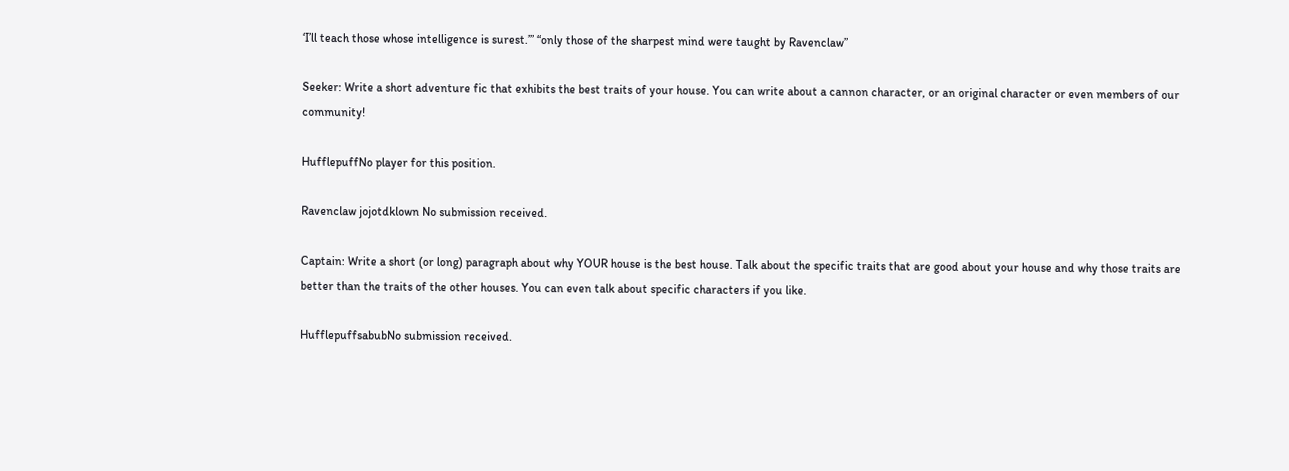‘I’ll teach those whose intelligence is surest.’” “only those of the sharpest mind were taught by Ravenclaw”

Seeker: Write a short adventure fic that exhibits the best traits of your house. You can write about a cannon character, or an original character or even members of our community!

HufflepuffNo player for this position.

Ravenclaw jojotdklown No submission received.

Captain: Write a short (or long) paragraph about why YOUR house is the best house. Talk about the specific traits that are good about your house and why those traits are better than the traits of the other houses. You can even talk about specific characters if you like.

HufflepuffsabubNo submission received.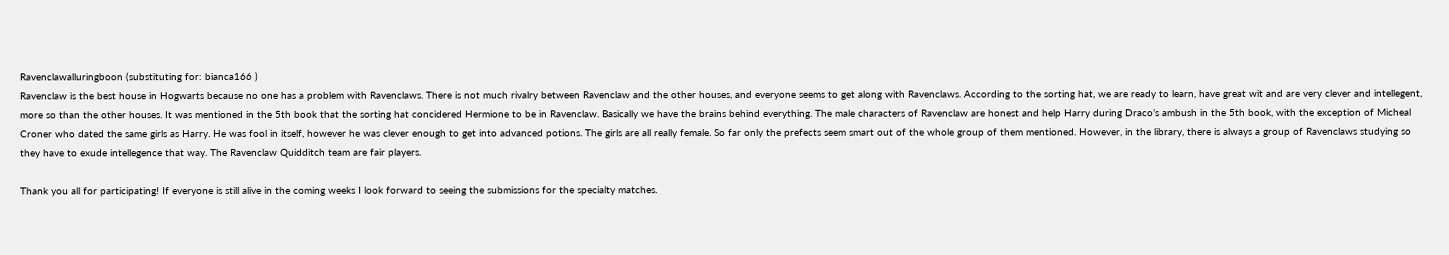Ravenclawalluringboon (substituting for: bianca166 )
Ravenclaw is the best house in Hogwarts because no one has a problem with Ravenclaws. There is not much rivalry between Ravenclaw and the other houses, and everyone seems to get along with Ravenclaws. According to the sorting hat, we are ready to learn, have great wit and are very clever and intellegent, more so than the other houses. It was mentioned in the 5th book that the sorting hat concidered Hermione to be in Ravenclaw. Basically we have the brains behind everything. The male characters of Ravenclaw are honest and help Harry during Draco’s ambush in the 5th book, with the exception of Micheal Croner who dated the same girls as Harry. He was fool in itself, however he was clever enough to get into advanced potions. The girls are all really female. So far only the prefects seem smart out of the whole group of them mentioned. However, in the library, there is always a group of Ravenclaws studying so they have to exude intellegence that way. The Ravenclaw Quidditch team are fair players.

Thank you all for participating! If everyone is still alive in the coming weeks I look forward to seeing the submissions for the specialty matches.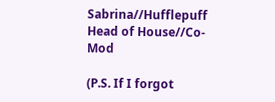Sabrina//Hufflepuff Head of House//Co-Mod

(P.S. If I forgot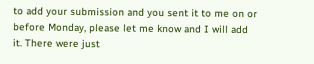to add your submission and you sent it to me on or before Monday, please let me know and I will add it. There were just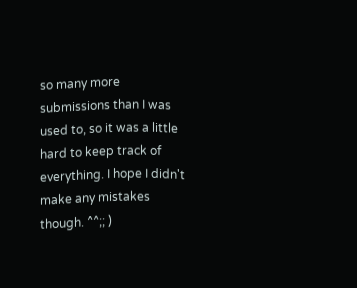so many more submissions than I was used to, so it was a little hard to keep track of everything. I hope I didn't make any mistakes though. ^^;; )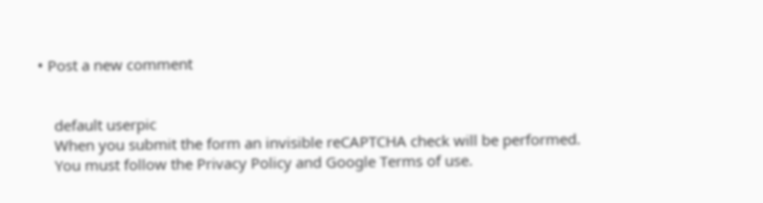• Post a new comment


    default userpic
    When you submit the form an invisible reCAPTCHA check will be performed.
    You must follow the Privacy Policy and Google Terms of use.